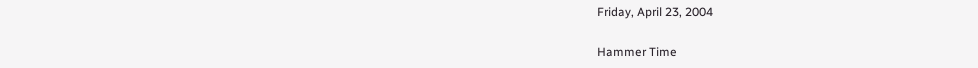Friday, April 23, 2004

Hammer Time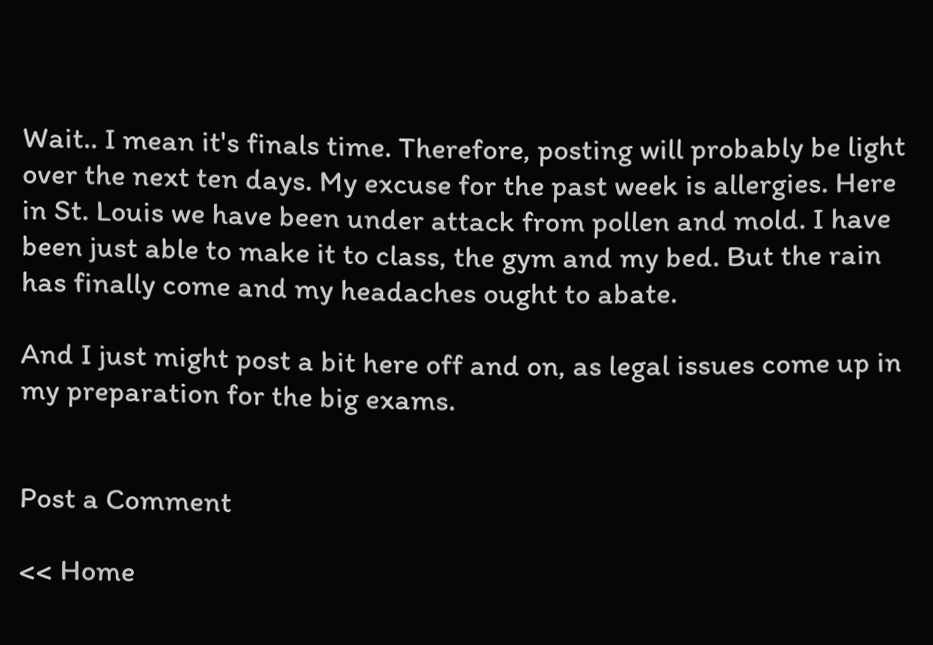Wait.. I mean it's finals time. Therefore, posting will probably be light over the next ten days. My excuse for the past week is allergies. Here in St. Louis we have been under attack from pollen and mold. I have been just able to make it to class, the gym and my bed. But the rain has finally come and my headaches ought to abate.

And I just might post a bit here off and on, as legal issues come up in my preparation for the big exams.


Post a Comment

<< Home